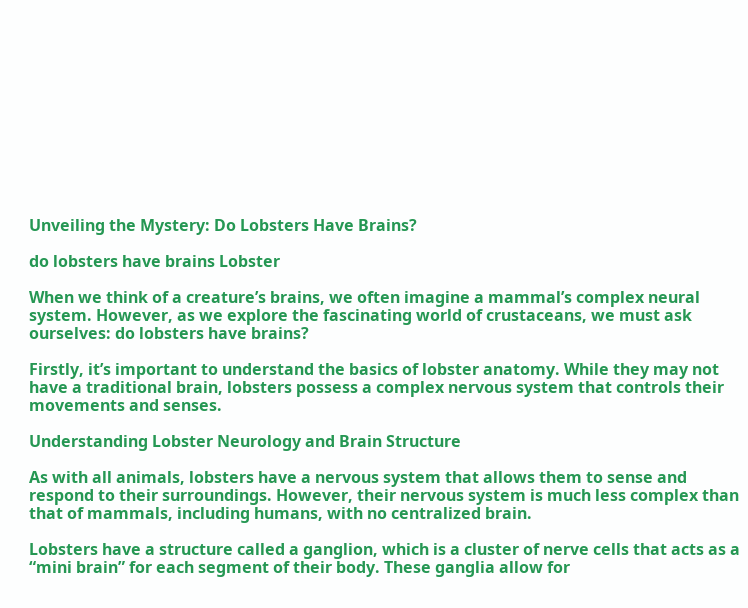Unveiling the Mystery: Do Lobsters Have Brains?

do lobsters have brains Lobster

When we think of a creature’s brains, we often imagine a mammal’s complex neural system. However, as we explore the fascinating world of crustaceans, we must ask ourselves: do lobsters have brains?

Firstly, it’s important to understand the basics of lobster anatomy. While they may not have a traditional brain, lobsters possess a complex nervous system that controls their movements and senses.

Understanding Lobster Neurology and Brain Structure

As with all animals, lobsters have a nervous system that allows them to sense and respond to their surroundings. However, their nervous system is much less complex than that of mammals, including humans, with no centralized brain.

Lobsters have a structure called a ganglion, which is a cluster of nerve cells that acts as a “mini brain” for each segment of their body. These ganglia allow for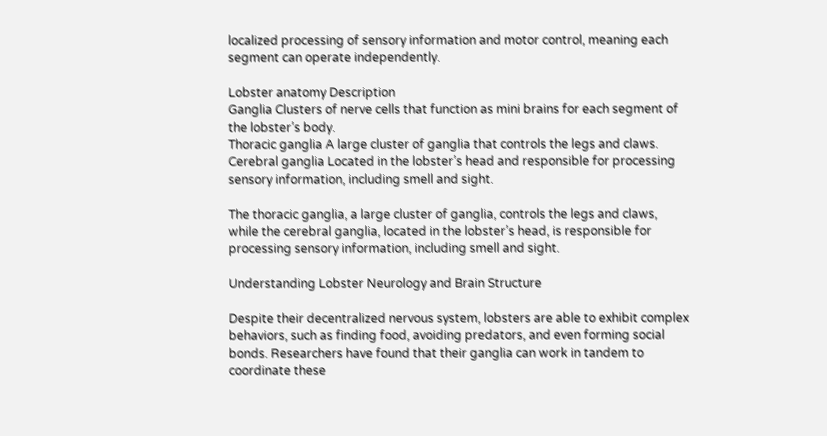localized processing of sensory information and motor control, meaning each segment can operate independently.

Lobster anatomy Description
Ganglia Clusters of nerve cells that function as mini brains for each segment of the lobster’s body.
Thoracic ganglia A large cluster of ganglia that controls the legs and claws.
Cerebral ganglia Located in the lobster’s head and responsible for processing sensory information, including smell and sight.

The thoracic ganglia, a large cluster of ganglia, controls the legs and claws, while the cerebral ganglia, located in the lobster’s head, is responsible for processing sensory information, including smell and sight.

Understanding Lobster Neurology and Brain Structure

Despite their decentralized nervous system, lobsters are able to exhibit complex behaviors, such as finding food, avoiding predators, and even forming social bonds. Researchers have found that their ganglia can work in tandem to coordinate these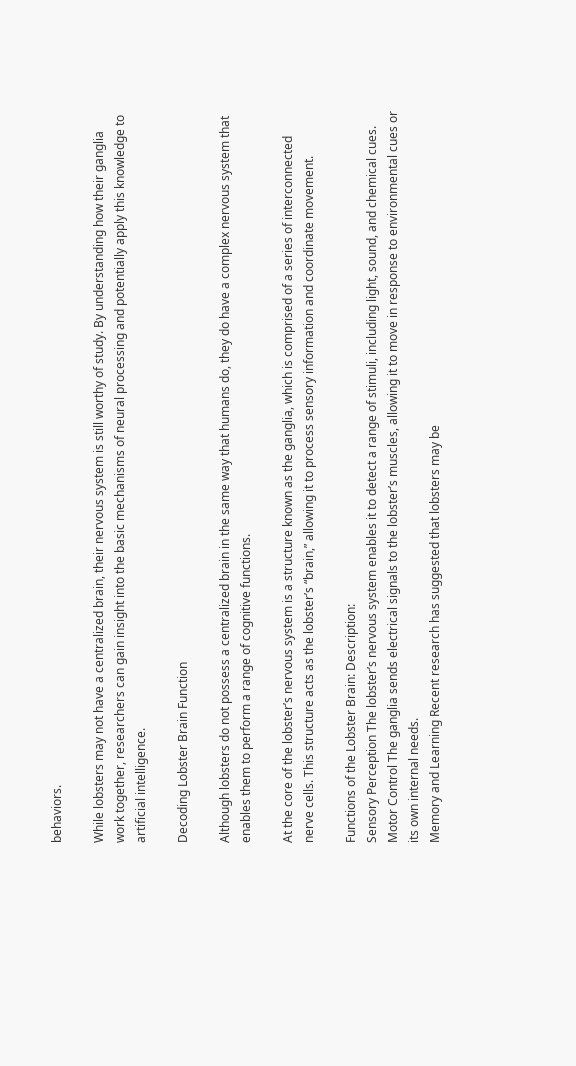behaviors.

While lobsters may not have a centralized brain, their nervous system is still worthy of study. By understanding how their ganglia work together, researchers can gain insight into the basic mechanisms of neural processing and potentially apply this knowledge to artificial intelligence.

Decoding Lobster Brain Function

Although lobsters do not possess a centralized brain in the same way that humans do, they do have a complex nervous system that enables them to perform a range of cognitive functions.

At the core of the lobster’s nervous system is a structure known as the ganglia, which is comprised of a series of interconnected nerve cells. This structure acts as the lobster’s “brain,” allowing it to process sensory information and coordinate movement.

Functions of the Lobster Brain: Description:
Sensory Perception The lobster’s nervous system enables it to detect a range of stimuli, including light, sound, and chemical cues.
Motor Control The ganglia sends electrical signals to the lobster’s muscles, allowing it to move in response to environmental cues or its own internal needs.
Memory and Learning Recent research has suggested that lobsters may be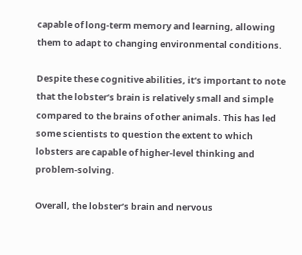capable of long-term memory and learning, allowing them to adapt to changing environmental conditions.

Despite these cognitive abilities, it’s important to note that the lobster’s brain is relatively small and simple compared to the brains of other animals. This has led some scientists to question the extent to which lobsters are capable of higher-level thinking and problem-solving.

Overall, the lobster’s brain and nervous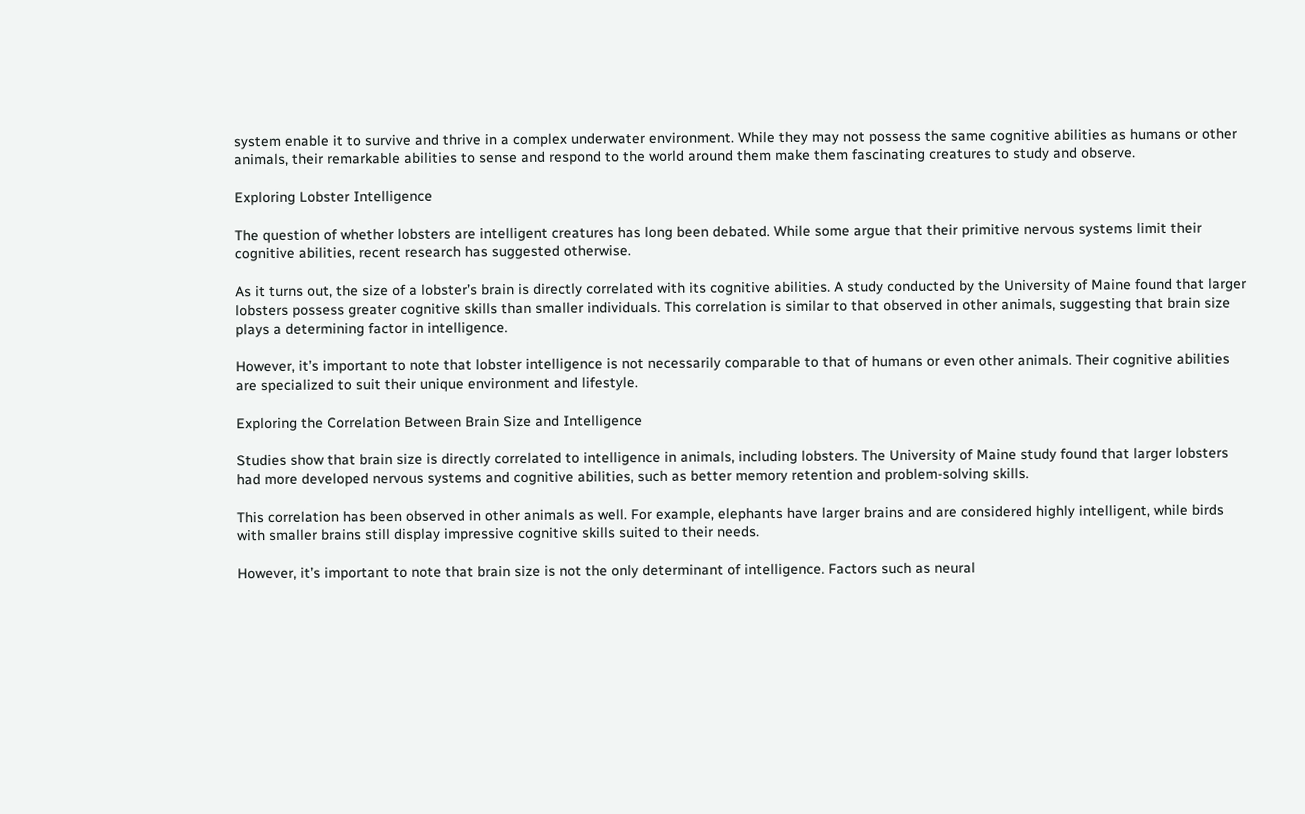system enable it to survive and thrive in a complex underwater environment. While they may not possess the same cognitive abilities as humans or other animals, their remarkable abilities to sense and respond to the world around them make them fascinating creatures to study and observe.

Exploring Lobster Intelligence

The question of whether lobsters are intelligent creatures has long been debated. While some argue that their primitive nervous systems limit their cognitive abilities, recent research has suggested otherwise.

As it turns out, the size of a lobster’s brain is directly correlated with its cognitive abilities. A study conducted by the University of Maine found that larger lobsters possess greater cognitive skills than smaller individuals. This correlation is similar to that observed in other animals, suggesting that brain size plays a determining factor in intelligence.

However, it’s important to note that lobster intelligence is not necessarily comparable to that of humans or even other animals. Their cognitive abilities are specialized to suit their unique environment and lifestyle.

Exploring the Correlation Between Brain Size and Intelligence

Studies show that brain size is directly correlated to intelligence in animals, including lobsters. The University of Maine study found that larger lobsters had more developed nervous systems and cognitive abilities, such as better memory retention and problem-solving skills.

This correlation has been observed in other animals as well. For example, elephants have larger brains and are considered highly intelligent, while birds with smaller brains still display impressive cognitive skills suited to their needs.

However, it’s important to note that brain size is not the only determinant of intelligence. Factors such as neural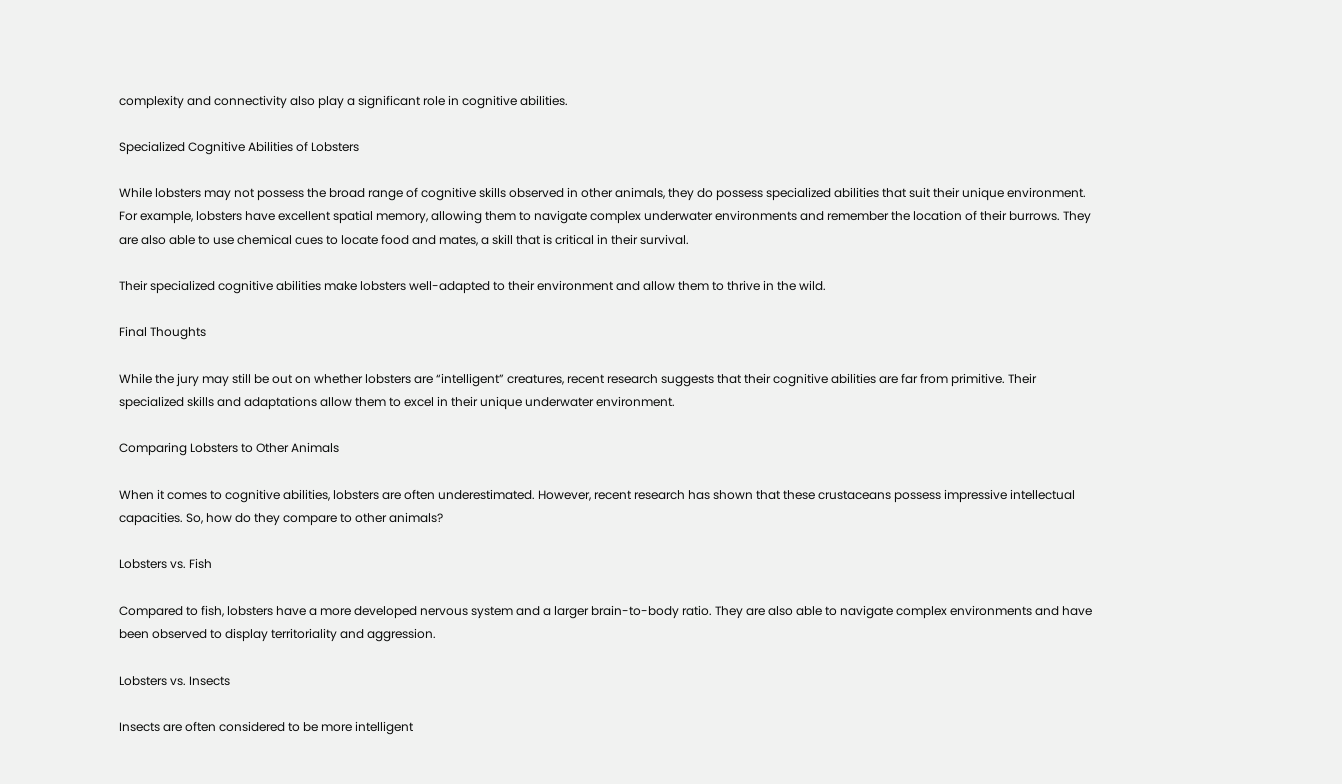complexity and connectivity also play a significant role in cognitive abilities.

Specialized Cognitive Abilities of Lobsters

While lobsters may not possess the broad range of cognitive skills observed in other animals, they do possess specialized abilities that suit their unique environment. For example, lobsters have excellent spatial memory, allowing them to navigate complex underwater environments and remember the location of their burrows. They are also able to use chemical cues to locate food and mates, a skill that is critical in their survival.

Their specialized cognitive abilities make lobsters well-adapted to their environment and allow them to thrive in the wild.

Final Thoughts

While the jury may still be out on whether lobsters are “intelligent” creatures, recent research suggests that their cognitive abilities are far from primitive. Their specialized skills and adaptations allow them to excel in their unique underwater environment.

Comparing Lobsters to Other Animals

When it comes to cognitive abilities, lobsters are often underestimated. However, recent research has shown that these crustaceans possess impressive intellectual capacities. So, how do they compare to other animals?

Lobsters vs. Fish

Compared to fish, lobsters have a more developed nervous system and a larger brain-to-body ratio. They are also able to navigate complex environments and have been observed to display territoriality and aggression.

Lobsters vs. Insects

Insects are often considered to be more intelligent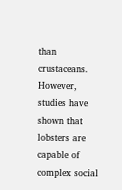than crustaceans. However, studies have shown that lobsters are capable of complex social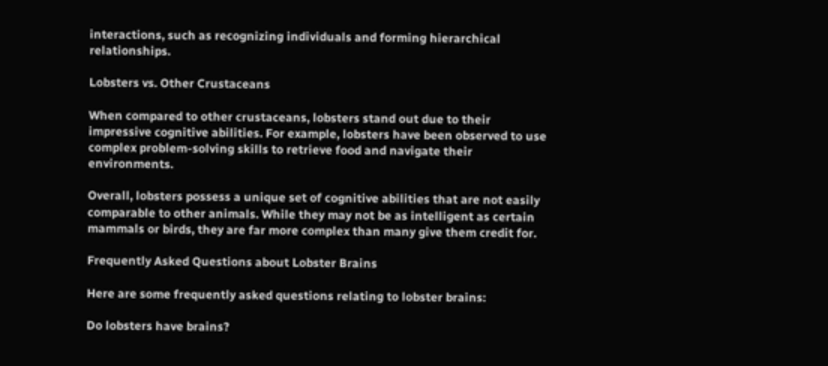interactions, such as recognizing individuals and forming hierarchical relationships.

Lobsters vs. Other Crustaceans

When compared to other crustaceans, lobsters stand out due to their impressive cognitive abilities. For example, lobsters have been observed to use complex problem-solving skills to retrieve food and navigate their environments.

Overall, lobsters possess a unique set of cognitive abilities that are not easily comparable to other animals. While they may not be as intelligent as certain mammals or birds, they are far more complex than many give them credit for.

Frequently Asked Questions about Lobster Brains

Here are some frequently asked questions relating to lobster brains:

Do lobsters have brains?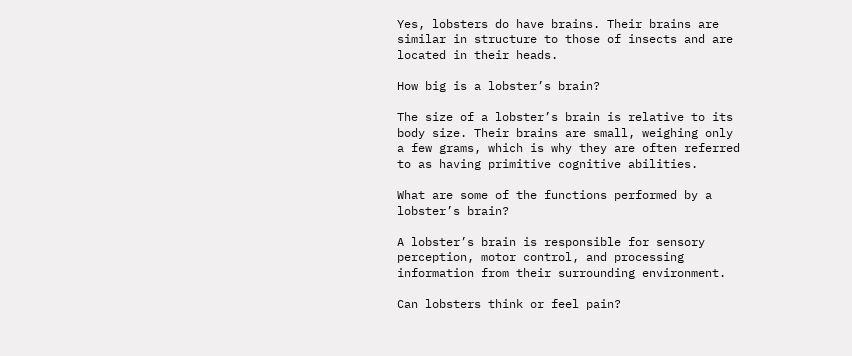Yes, lobsters do have brains. Their brains are similar in structure to those of insects and are located in their heads.

How big is a lobster’s brain?

The size of a lobster’s brain is relative to its body size. Their brains are small, weighing only a few grams, which is why they are often referred to as having primitive cognitive abilities.

What are some of the functions performed by a lobster’s brain?

A lobster’s brain is responsible for sensory perception, motor control, and processing information from their surrounding environment.

Can lobsters think or feel pain?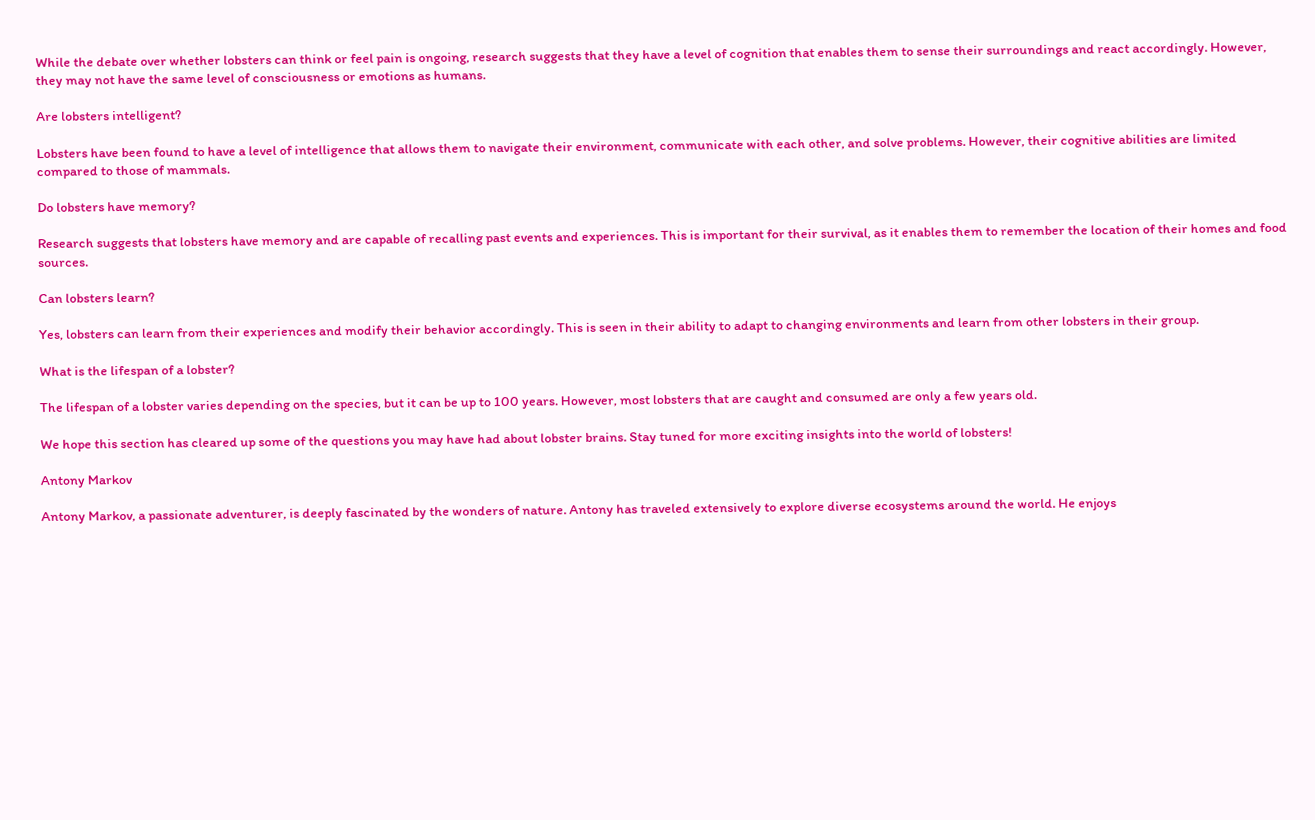While the debate over whether lobsters can think or feel pain is ongoing, research suggests that they have a level of cognition that enables them to sense their surroundings and react accordingly. However, they may not have the same level of consciousness or emotions as humans.

Are lobsters intelligent?

Lobsters have been found to have a level of intelligence that allows them to navigate their environment, communicate with each other, and solve problems. However, their cognitive abilities are limited compared to those of mammals.

Do lobsters have memory?

Research suggests that lobsters have memory and are capable of recalling past events and experiences. This is important for their survival, as it enables them to remember the location of their homes and food sources.

Can lobsters learn?

Yes, lobsters can learn from their experiences and modify their behavior accordingly. This is seen in their ability to adapt to changing environments and learn from other lobsters in their group.

What is the lifespan of a lobster?

The lifespan of a lobster varies depending on the species, but it can be up to 100 years. However, most lobsters that are caught and consumed are only a few years old.

We hope this section has cleared up some of the questions you may have had about lobster brains. Stay tuned for more exciting insights into the world of lobsters!

Antony Markov

Antony Markov, a passionate adventurer, is deeply fascinated by the wonders of nature. Antony has traveled extensively to explore diverse ecosystems around the world. He enjoys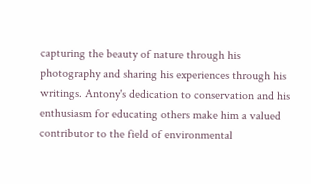capturing the beauty of nature through his photography and sharing his experiences through his writings. Antony's dedication to conservation and his enthusiasm for educating others make him a valued contributor to the field of environmental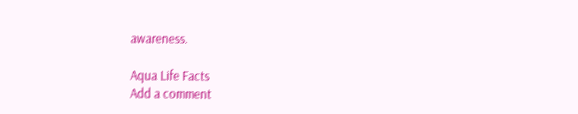awareness.

Aqua Life Facts
Add a comment